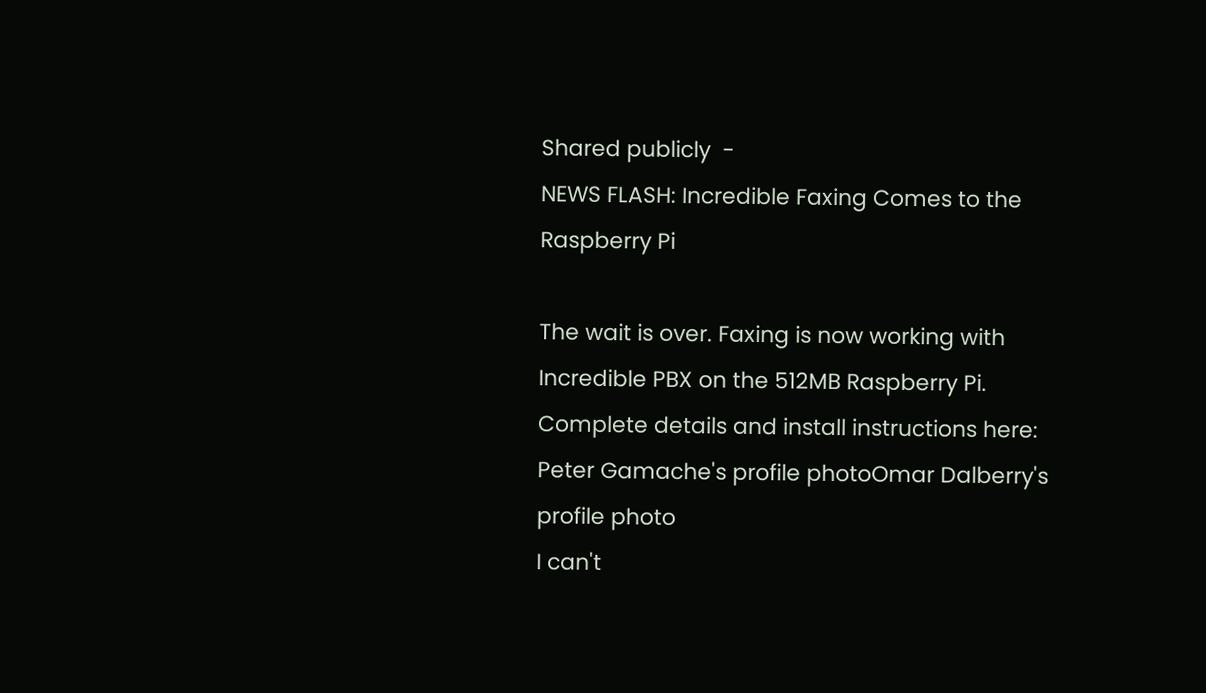Shared publicly  -
NEWS FLASH: Incredible Faxing Comes to the Raspberry Pi

The wait is over. Faxing is now working with Incredible PBX on the 512MB Raspberry Pi. Complete details and install instructions here:
Peter Gamache's profile photoOmar Dalberry's profile photo
I can't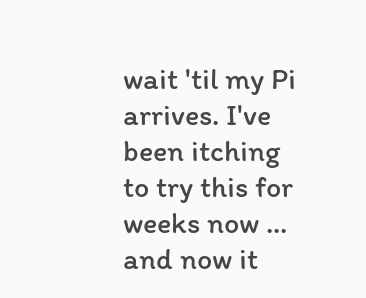wait 'til my Pi arrives. I've been itching to try this for weeks now ... and now it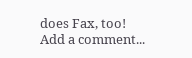does Fax, too!
Add a comment...